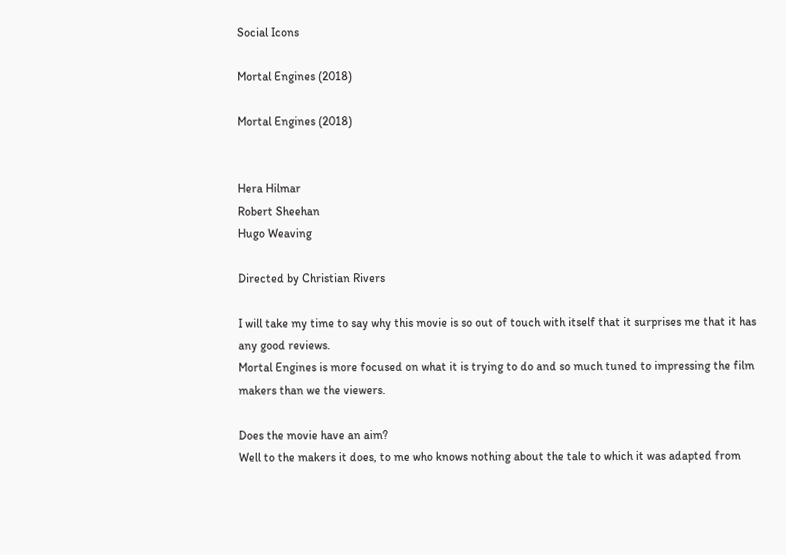Social Icons

Mortal Engines (2018)

Mortal Engines (2018)


Hera Hilmar
Robert Sheehan
Hugo Weaving

Directed by Christian Rivers

I will take my time to say why this movie is so out of touch with itself that it surprises me that it has any good reviews.
Mortal Engines is more focused on what it is trying to do and so much tuned to impressing the film makers than we the viewers.

Does the movie have an aim?
Well to the makers it does, to me who knows nothing about the tale to which it was adapted from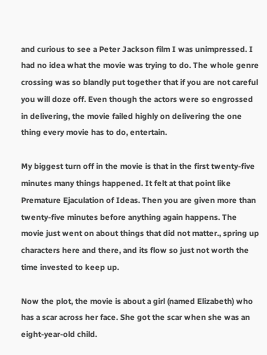and curious to see a Peter Jackson film I was unimpressed. I had no idea what the movie was trying to do. The whole genre crossing was so blandly put together that if you are not careful you will doze off. Even though the actors were so engrossed in delivering, the movie failed highly on delivering the one thing every movie has to do, entertain.

My biggest turn off in the movie is that in the first twenty-five minutes many things happened. It felt at that point like Premature Ejaculation of Ideas. Then you are given more than twenty-five minutes before anything again happens. The movie just went on about things that did not matter., spring up characters here and there, and its flow so just not worth the time invested to keep up.

Now the plot, the movie is about a girl (named Elizabeth) who has a scar across her face. She got the scar when she was an eight-year-old child.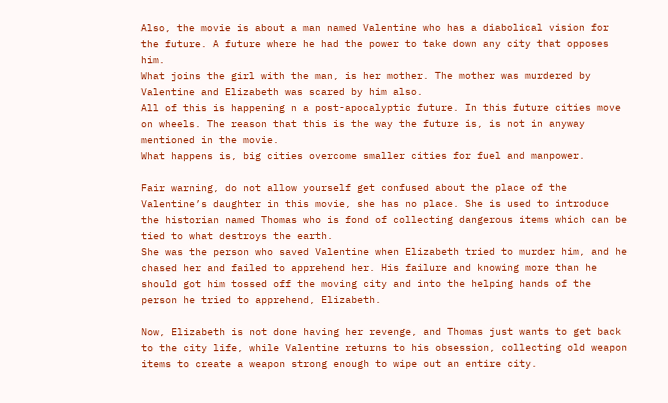Also, the movie is about a man named Valentine who has a diabolical vision for the future. A future where he had the power to take down any city that opposes him.
What joins the girl with the man, is her mother. The mother was murdered by Valentine and Elizabeth was scared by him also.
All of this is happening n a post-apocalyptic future. In this future cities move on wheels. The reason that this is the way the future is, is not in anyway mentioned in the movie.
What happens is, big cities overcome smaller cities for fuel and manpower.

Fair warning, do not allow yourself get confused about the place of the Valentine’s daughter in this movie, she has no place. She is used to introduce the historian named Thomas who is fond of collecting dangerous items which can be tied to what destroys the earth.
She was the person who saved Valentine when Elizabeth tried to murder him, and he chased her and failed to apprehend her. His failure and knowing more than he should got him tossed off the moving city and into the helping hands of the person he tried to apprehend, Elizabeth.

Now, Elizabeth is not done having her revenge, and Thomas just wants to get back to the city life, while Valentine returns to his obsession, collecting old weapon items to create a weapon strong enough to wipe out an entire city.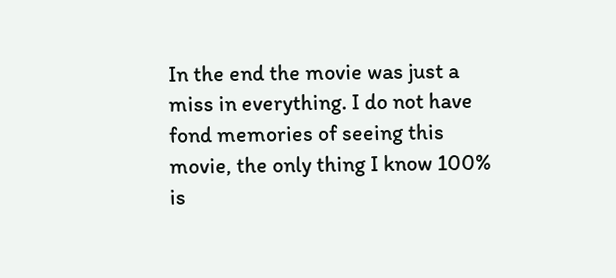In the end the movie was just a miss in everything. I do not have fond memories of seeing this movie, the only thing I know 100% is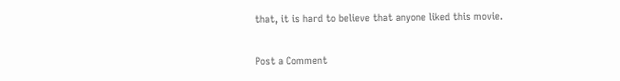that, it is hard to believe that anyone liked this movie.


Post a Comment